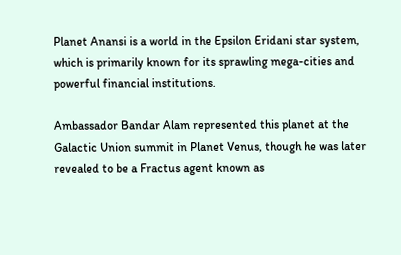Planet Anansi is a world in the Epsilon Eridani star system, which is primarily known for its sprawling mega-cities and powerful financial institutions.

Ambassador Bandar Alam represented this planet at the Galactic Union summit in Planet Venus, though he was later revealed to be a Fractus agent known as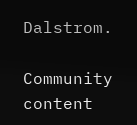Dalstrom.

Community content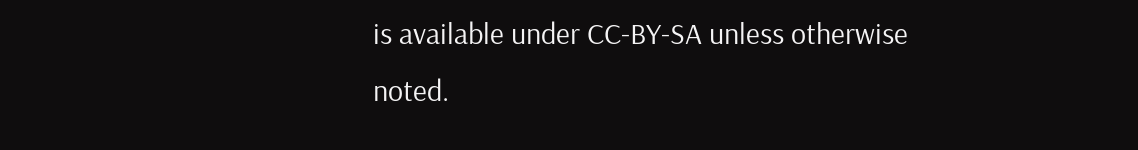is available under CC-BY-SA unless otherwise noted.